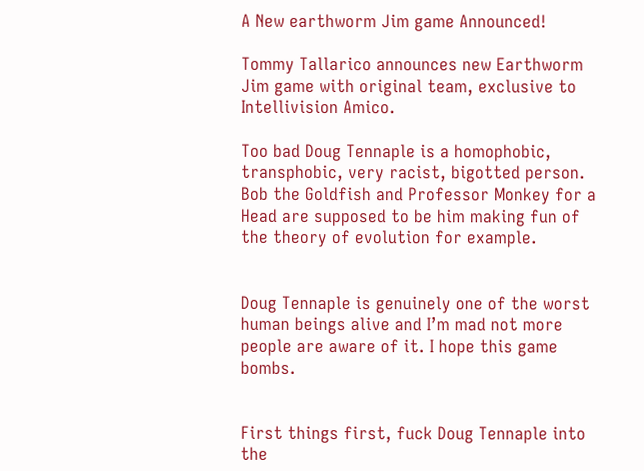A New earthworm Jim game Announced!

Tommy Tallarico announces new Earthworm Jim game with original team, exclusive to Intellivision Amico.

Too bad Doug Tennaple is a homophobic, transphobic, very racist, bigotted person.
Bob the Goldfish and Professor Monkey for a Head are supposed to be him making fun of the theory of evolution for example.


Doug Tennaple is genuinely one of the worst human beings alive and I’m mad not more people are aware of it. I hope this game bombs.


First things first, fuck Doug Tennaple into the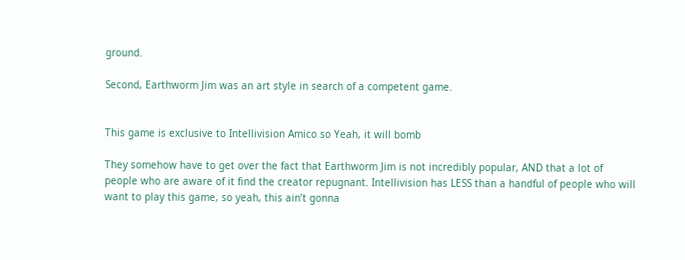ground.

Second, Earthworm Jim was an art style in search of a competent game.


This game is exclusive to Intellivision Amico so Yeah, it will bomb

They somehow have to get over the fact that Earthworm Jim is not incredibly popular, AND that a lot of people who are aware of it find the creator repugnant. Intellivision has LESS than a handful of people who will want to play this game, so yeah, this ain’t gonna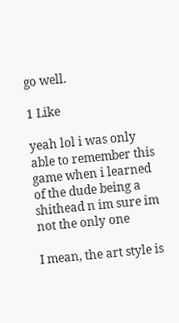go well.

1 Like

yeah lol i was only able to remember this game when i learned of the dude being a shithead n im sure im not the only one

I mean, the art style is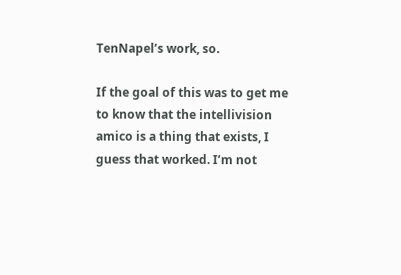TenNapel’s work, so.

If the goal of this was to get me to know that the intellivision amico is a thing that exists, I guess that worked. I’m not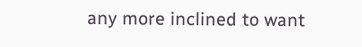any more inclined to want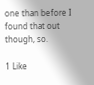one than before I found that out though, so.

1 Like